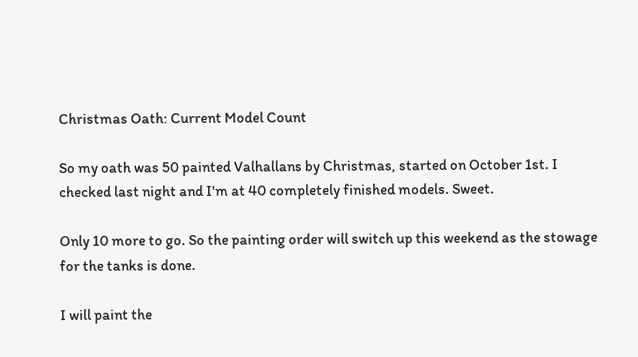Christmas Oath: Current Model Count

So my oath was 50 painted Valhallans by Christmas, started on October 1st. I checked last night and I'm at 40 completely finished models. Sweet.

Only 10 more to go. So the painting order will switch up this weekend as the stowage for the tanks is done.

I will paint the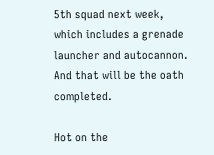5th squad next week, which includes a grenade launcher and autocannon. And that will be the oath completed.

Hot on the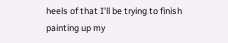heels of that I'll be trying to finish painting up my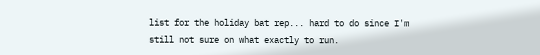list for the holiday bat rep... hard to do since I'm still not sure on what exactly to run.